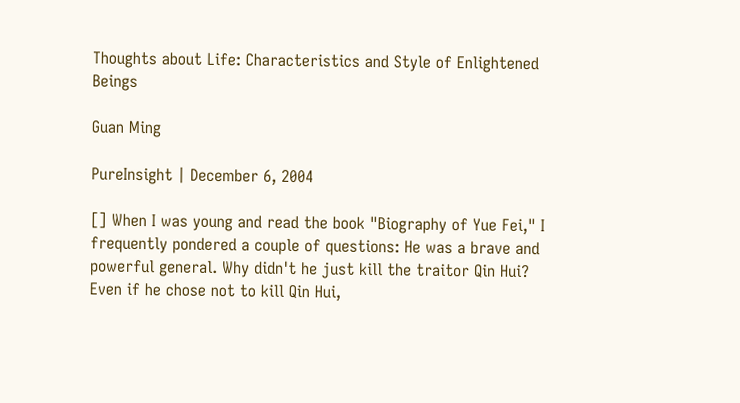Thoughts about Life: Characteristics and Style of Enlightened Beings

Guan Ming

PureInsight | December 6, 2004

[] When I was young and read the book "Biography of Yue Fei," I frequently pondered a couple of questions: He was a brave and powerful general. Why didn't he just kill the traitor Qin Hui? Even if he chose not to kill Qin Hui,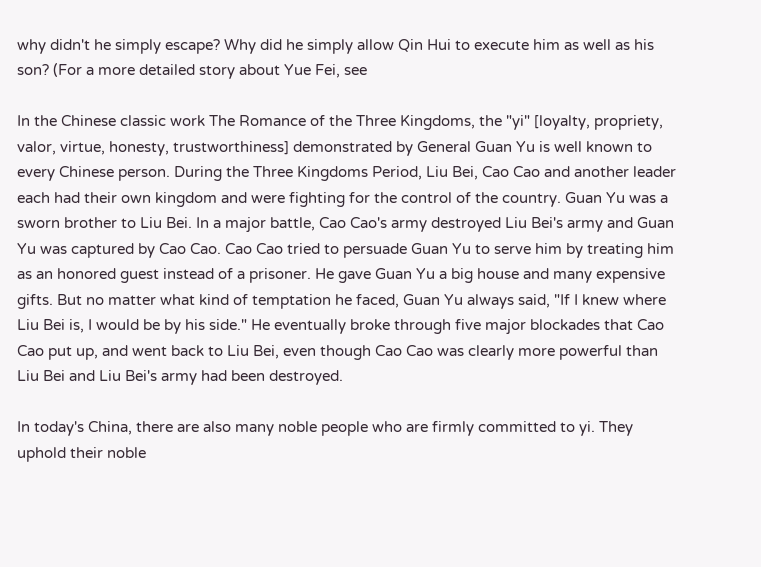why didn't he simply escape? Why did he simply allow Qin Hui to execute him as well as his son? (For a more detailed story about Yue Fei, see

In the Chinese classic work The Romance of the Three Kingdoms, the "yi" [loyalty, propriety, valor, virtue, honesty, trustworthiness] demonstrated by General Guan Yu is well known to every Chinese person. During the Three Kingdoms Period, Liu Bei, Cao Cao and another leader each had their own kingdom and were fighting for the control of the country. Guan Yu was a sworn brother to Liu Bei. In a major battle, Cao Cao's army destroyed Liu Bei's army and Guan Yu was captured by Cao Cao. Cao Cao tried to persuade Guan Yu to serve him by treating him as an honored guest instead of a prisoner. He gave Guan Yu a big house and many expensive gifts. But no matter what kind of temptation he faced, Guan Yu always said, "If I knew where Liu Bei is, I would be by his side." He eventually broke through five major blockades that Cao Cao put up, and went back to Liu Bei, even though Cao Cao was clearly more powerful than Liu Bei and Liu Bei's army had been destroyed.

In today's China, there are also many noble people who are firmly committed to yi. They uphold their noble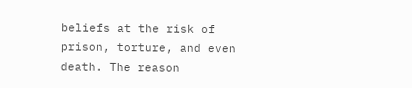beliefs at the risk of prison, torture, and even death. The reason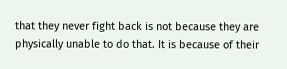that they never fight back is not because they are physically unable to do that. It is because of their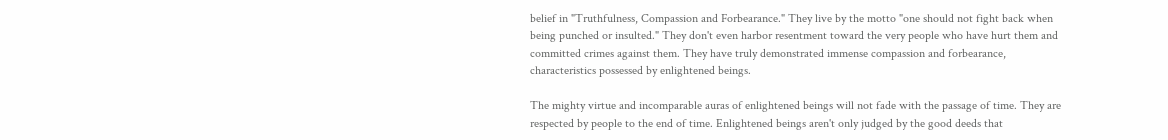belief in "Truthfulness, Compassion and Forbearance." They live by the motto "one should not fight back when being punched or insulted." They don't even harbor resentment toward the very people who have hurt them and committed crimes against them. They have truly demonstrated immense compassion and forbearance, characteristics possessed by enlightened beings.

The mighty virtue and incomparable auras of enlightened beings will not fade with the passage of time. They are respected by people to the end of time. Enlightened beings aren't only judged by the good deeds that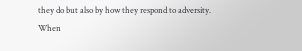they do but also by how they respond to adversity. When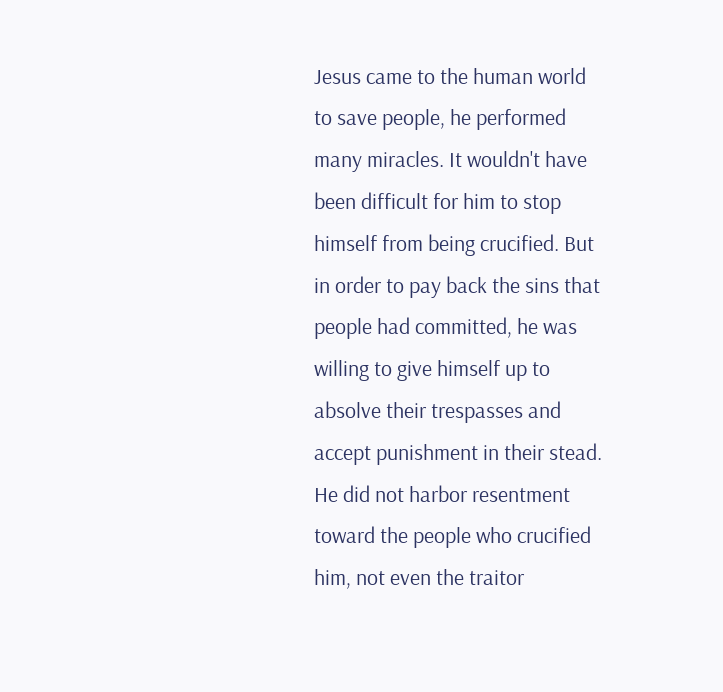Jesus came to the human world to save people, he performed many miracles. It wouldn't have been difficult for him to stop himself from being crucified. But in order to pay back the sins that people had committed, he was willing to give himself up to absolve their trespasses and accept punishment in their stead. He did not harbor resentment toward the people who crucified him, not even the traitor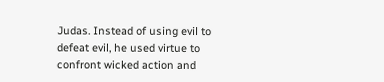Judas. Instead of using evil to defeat evil, he used virtue to confront wicked action and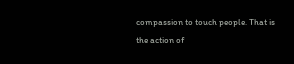compassion to touch people. That is the action of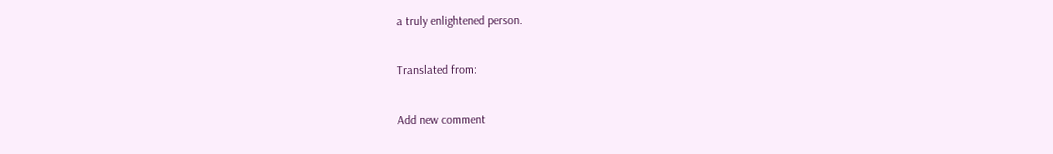a truly enlightened person.

Translated from:

Add new comment